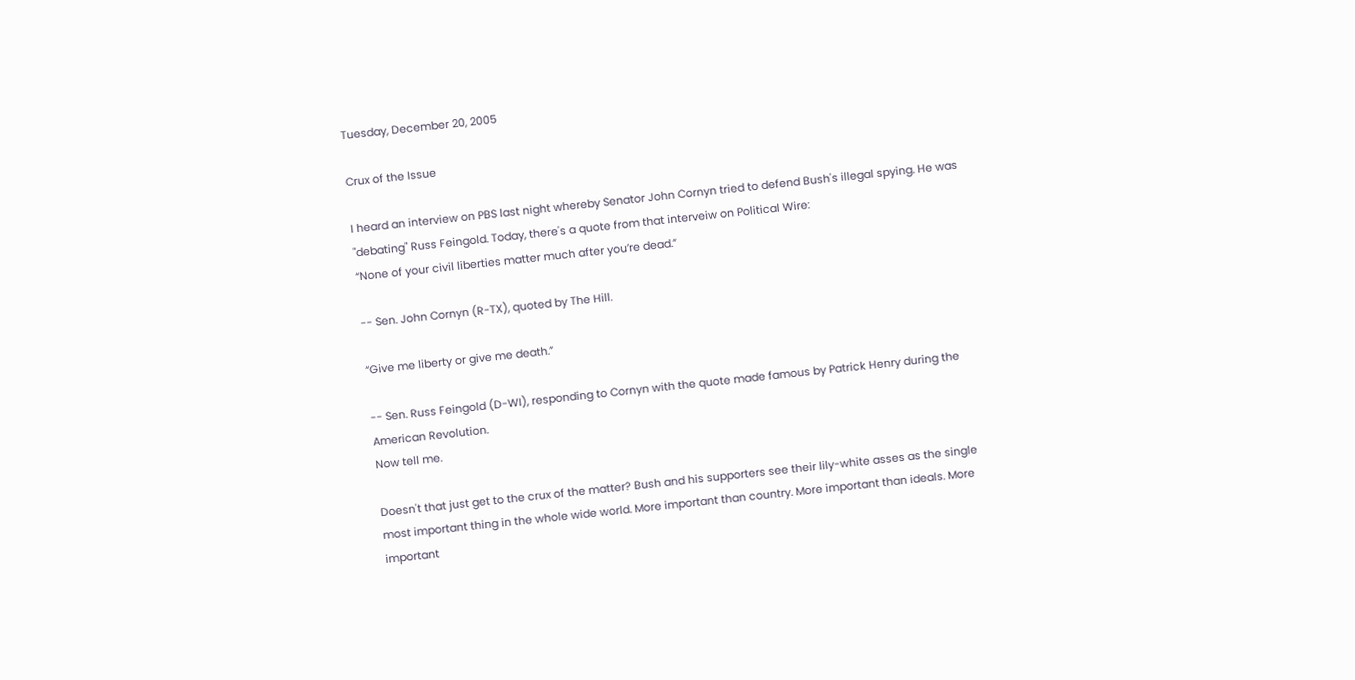Tuesday, December 20, 2005

Crux of the Issue

I heard an interview on PBS last night whereby Senator John Cornyn tried to defend Bush's illegal spying. He was "debating" Russ Feingold. Today, there's a quote from that interveiw on Political Wire:
“None of your civil liberties matter much after you’re dead.”

-- Sen. John Cornyn (R-TX), quoted by The Hill.

“Give me liberty or give me death.”

-- Sen. Russ Feingold (D-WI), responding to Cornyn with the quote made famous by Patrick Henry during the American Revolution.
Now tell me.

Doesn't that just get to the crux of the matter? Bush and his supporters see their lily-white asses as the single most important thing in the whole wide world. More important than country. More important than ideals. More important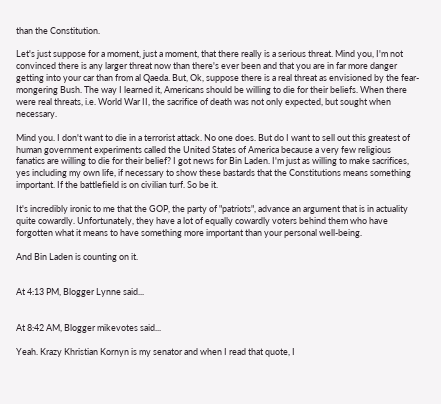than the Constitution.

Let's just suppose for a moment, just a moment, that there really is a serious threat. Mind you, I'm not convinced there is any larger threat now than there's ever been and that you are in far more danger getting into your car than from al Qaeda. But, Ok, suppose there is a real threat as envisioned by the fear-mongering Bush. The way I learned it, Americans should be willing to die for their beliefs. When there were real threats, i.e. World War II, the sacrifice of death was not only expected, but sought when necessary.

Mind you. I don't want to die in a terrorist attack. No one does. But do I want to sell out this greatest of human government experiments called the United States of America because a very few religious fanatics are willing to die for their belief? I got news for Bin Laden. I'm just as willing to make sacrifices, yes including my own life, if necessary to show these bastards that the Constitutions means something important. If the battlefield is on civilian turf. So be it.

It's incredibly ironic to me that the GOP, the party of "patriots", advance an argument that is in actuality quite cowardly. Unfortunately, they have a lot of equally cowardly voters behind them who have forgotten what it means to have something more important than your personal well-being.

And Bin Laden is counting on it.


At 4:13 PM, Blogger Lynne said...


At 8:42 AM, Blogger mikevotes said...

Yeah. Krazy Khristian Kornyn is my senator and when I read that quote, I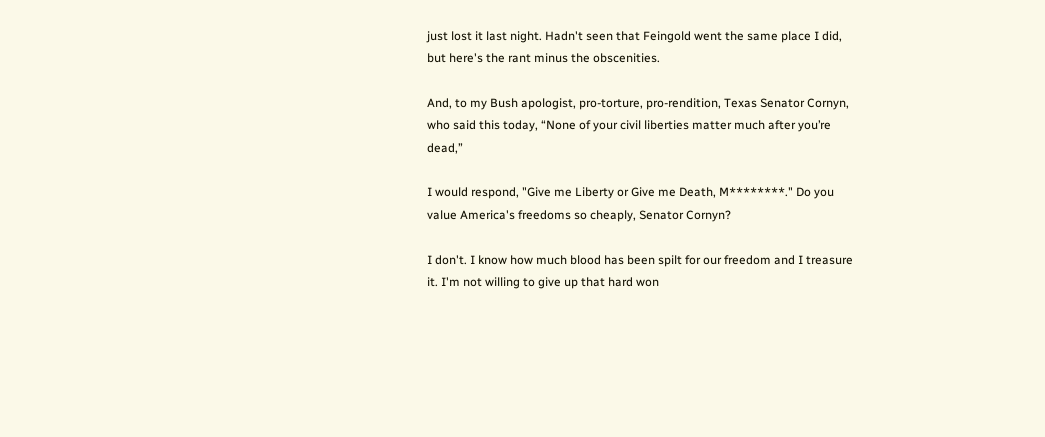just lost it last night. Hadn't seen that Feingold went the same place I did, but here's the rant minus the obscenities.

And, to my Bush apologist, pro-torture, pro-rendition, Texas Senator Cornyn, who said this today, “None of your civil liberties matter much after you’re dead,”

I would respond, "Give me Liberty or Give me Death, M********." Do you value America's freedoms so cheaply, Senator Cornyn?

I don't. I know how much blood has been spilt for our freedom and I treasure it. I'm not willing to give up that hard won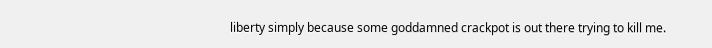liberty simply because some goddamned crackpot is out there trying to kill me.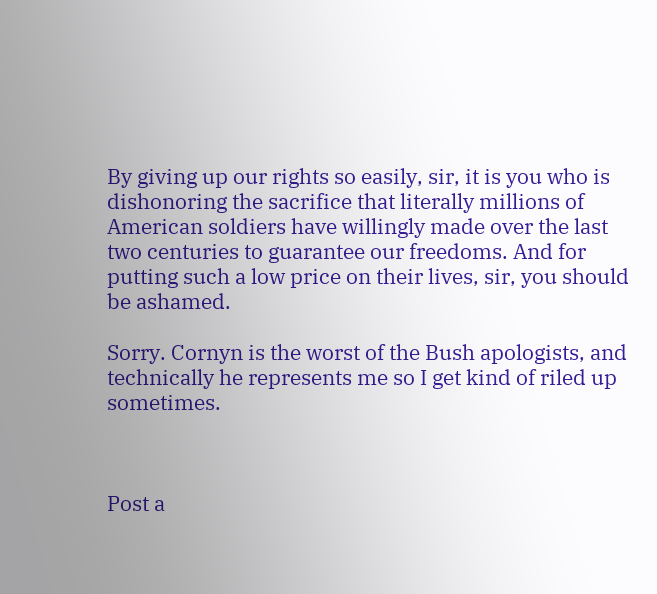By giving up our rights so easily, sir, it is you who is dishonoring the sacrifice that literally millions of American soldiers have willingly made over the last two centuries to guarantee our freedoms. And for putting such a low price on their lives, sir, you should be ashamed.

Sorry. Cornyn is the worst of the Bush apologists, and technically he represents me so I get kind of riled up sometimes.



Post a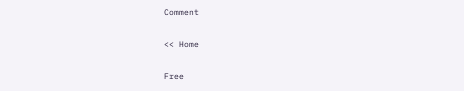Comment

<< Home

Free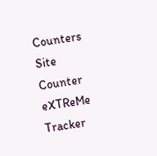Counters
Site Counter
eXTReMe Tracker